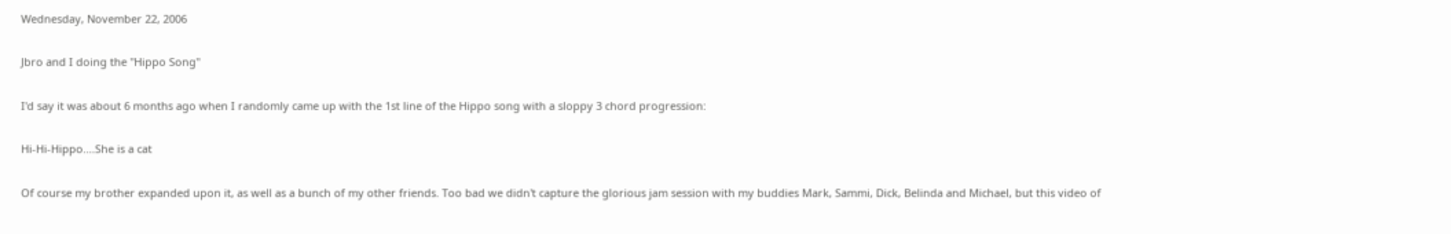Wednesday, November 22, 2006

Jbro and I doing the "Hippo Song"

I'd say it was about 6 months ago when I randomly came up with the 1st line of the Hippo song with a sloppy 3 chord progression:

Hi-Hi-Hippo....She is a cat

Of course my brother expanded upon it, as well as a bunch of my other friends. Too bad we didn't capture the glorious jam session with my buddies Mark, Sammi, Dick, Belinda and Michael, but this video of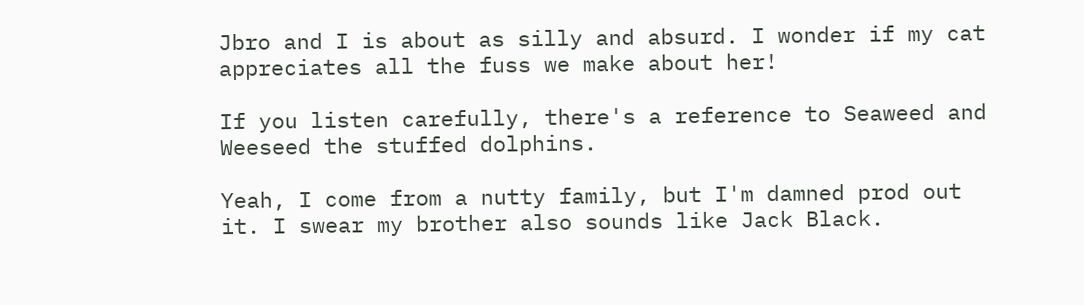Jbro and I is about as silly and absurd. I wonder if my cat appreciates all the fuss we make about her!

If you listen carefully, there's a reference to Seaweed and Weeseed the stuffed dolphins.

Yeah, I come from a nutty family, but I'm damned prod out it. I swear my brother also sounds like Jack Black.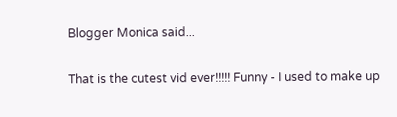Blogger Monica said...

That is the cutest vid ever!!!!! Funny - I used to make up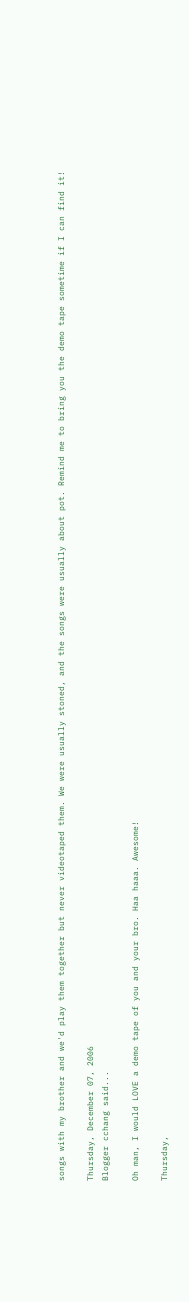songs with my brother and we'd play them together but never videotaped them. We were usually stoned, and the songs were usually about pot. Remind me to bring you the demo tape sometime if I can find it!

Thursday, December 07, 2006
Blogger cchang said...

Oh man, I would LOVE a demo tape of you and your bro. Haa haaa. Awesome!

Thursday,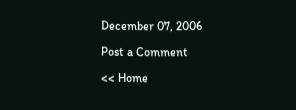December 07, 2006

Post a Comment

<< Home